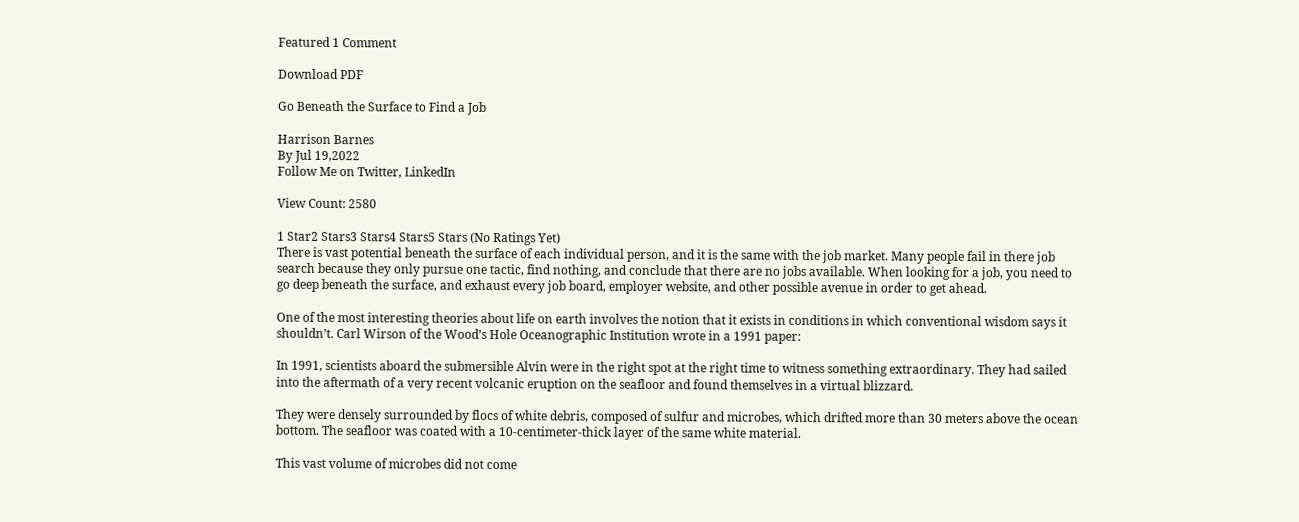Featured 1 Comment

Download PDF

Go Beneath the Surface to Find a Job

Harrison Barnes
By Jul 19,2022
Follow Me on Twitter, LinkedIn

View Count: 2580

1 Star2 Stars3 Stars4 Stars5 Stars (No Ratings Yet)
There is vast potential beneath the surface of each individual person, and it is the same with the job market. Many people fail in there job search because they only pursue one tactic, find nothing, and conclude that there are no jobs available. When looking for a job, you need to go deep beneath the surface, and exhaust every job board, employer website, and other possible avenue in order to get ahead.

One of the most interesting theories about life on earth involves the notion that it exists in conditions in which conventional wisdom says it shouldn’t. Carl Wirson of the Wood’s Hole Oceanographic Institution wrote in a 1991 paper:

In 1991, scientists aboard the submersible Alvin were in the right spot at the right time to witness something extraordinary. They had sailed into the aftermath of a very recent volcanic eruption on the seafloor and found themselves in a virtual blizzard.

They were densely surrounded by flocs of white debris, composed of sulfur and microbes, which drifted more than 30 meters above the ocean bottom. The seafloor was coated with a 10-centimeter-thick layer of the same white material.

This vast volume of microbes did not come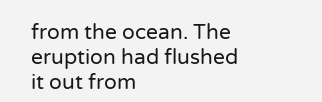from the ocean. The eruption had flushed it out from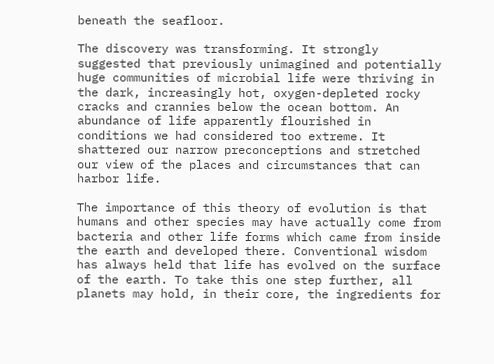beneath the seafloor.

The discovery was transforming. It strongly suggested that previously unimagined and potentially huge communities of microbial life were thriving in the dark, increasingly hot, oxygen-depleted rocky cracks and crannies below the ocean bottom. An abundance of life apparently flourished in conditions we had considered too extreme. It shattered our narrow preconceptions and stretched our view of the places and circumstances that can harbor life.

The importance of this theory of evolution is that humans and other species may have actually come from bacteria and other life forms which came from inside the earth and developed there. Conventional wisdom has always held that life has evolved on the surface of the earth. To take this one step further, all planets may hold, in their core, the ingredients for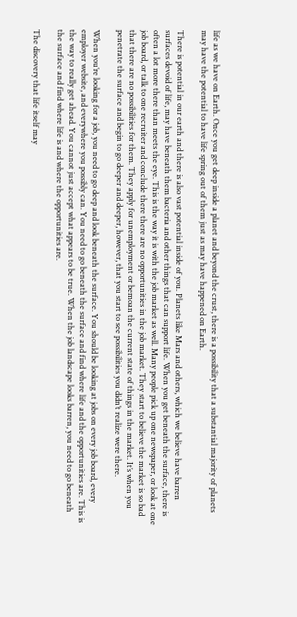life as we have on Earth. Once you get deep inside a planet and beyond the crust, there is a possibility that a substantial majority of planets may have the potential to have life spring out of them just as may have happened on Earth.

There is potential in our earth and there is also vast potential inside of you. Planets like Mars and others, which we believe have barren surfaces devoid of life, may have beneath them bacteria and other things that can support life. When you get beneath the surface, there is often a lot more there than meets the eye. This is the way it is with the job market as well. Many people pick up one newspaper, or look at one job board, or talk to one recruiter and conclude there there are no opportunities in the job market. They start to believe the market is so bad that there are no possibilities for them. They apply for unemployment or bemoan the current state of things in the market. It’s when you penetrate the surface and begin to go deeper and deeper, however, that you start to see possibilities you didn’t realize were there.

When you’re looking for a job, you need to go deep and look beneath the surface. You should be looking at jobs on every job board, every employer website, and everywhere you possibly can. You need to go beneath the surface and find where life and the opportunities are. This is the way to really get ahead. You cannot just accept what appears to be true. When the job landscape looks barren, you need to go beneath the surface and find where life is and where the opportunities are.

The discovery that life itself may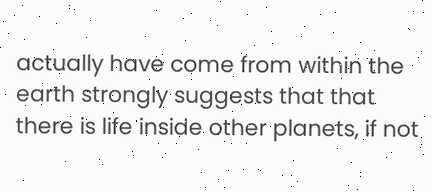actually have come from within the earth strongly suggests that that there is life inside other planets, if not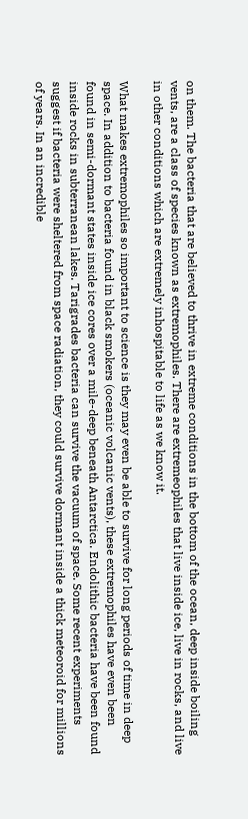on them. The bacteria that are believed to thrive in extreme conditions in the bottom of the ocean, deep inside boiling vents, are a class of species known as extremophiles. There are extremeophiles that live inside ice, live in rocks, and live in other conditions which are extremely inhospitable to life as we know it.

What makes extremophiles so important to science is they may even be able to survive for long periods of time in deep space. In addition to bacteria found in black smokers (oceanic volcanic vents), these extremophiles have even been found in semi-dormant states inside ice cores over a mile-deep beneath Antarctica. Endolithic bacteria have been found inside rocks in subterranean lakes. Tarigrades bacteria can survive the vacuum of space. Some recent experiments suggest if bacteria were sheltered from space radiation, they could survive dormant inside a thick meteoroid for millions of years. In an incredible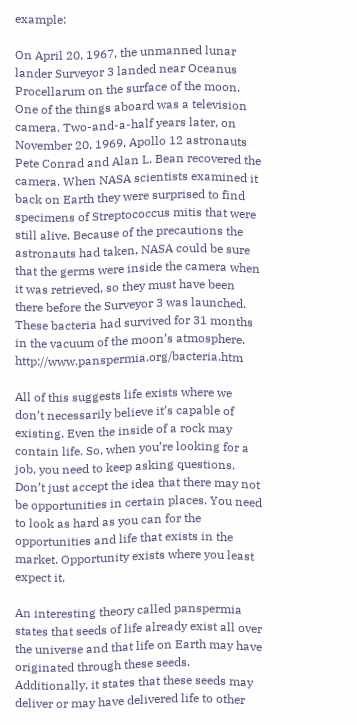example:

On April 20, 1967, the unmanned lunar lander Surveyor 3 landed near Oceanus Procellarum on the surface of the moon. One of the things aboard was a television camera. Two-and-a-half years later, on November 20, 1969, Apollo 12 astronauts Pete Conrad and Alan L. Bean recovered the camera. When NASA scientists examined it back on Earth they were surprised to find specimens of Streptococcus mitis that were still alive. Because of the precautions the astronauts had taken, NASA could be sure that the germs were inside the camera when it was retrieved, so they must have been there before the Surveyor 3 was launched. These bacteria had survived for 31 months in the vacuum of the moon’s atmosphere. http://www.panspermia.org/bacteria.htm

All of this suggests life exists where we don’t necessarily believe it’s capable of existing. Even the inside of a rock may contain life. So, when you’re looking for a job, you need to keep asking questions. Don’t just accept the idea that there may not be opportunities in certain places. You need to look as hard as you can for the opportunities and life that exists in the market. Opportunity exists where you least expect it.

An interesting theory called panspermia states that seeds of life already exist all over the universe and that life on Earth may have originated through these seeds. Additionally, it states that these seeds may deliver or may have delivered life to other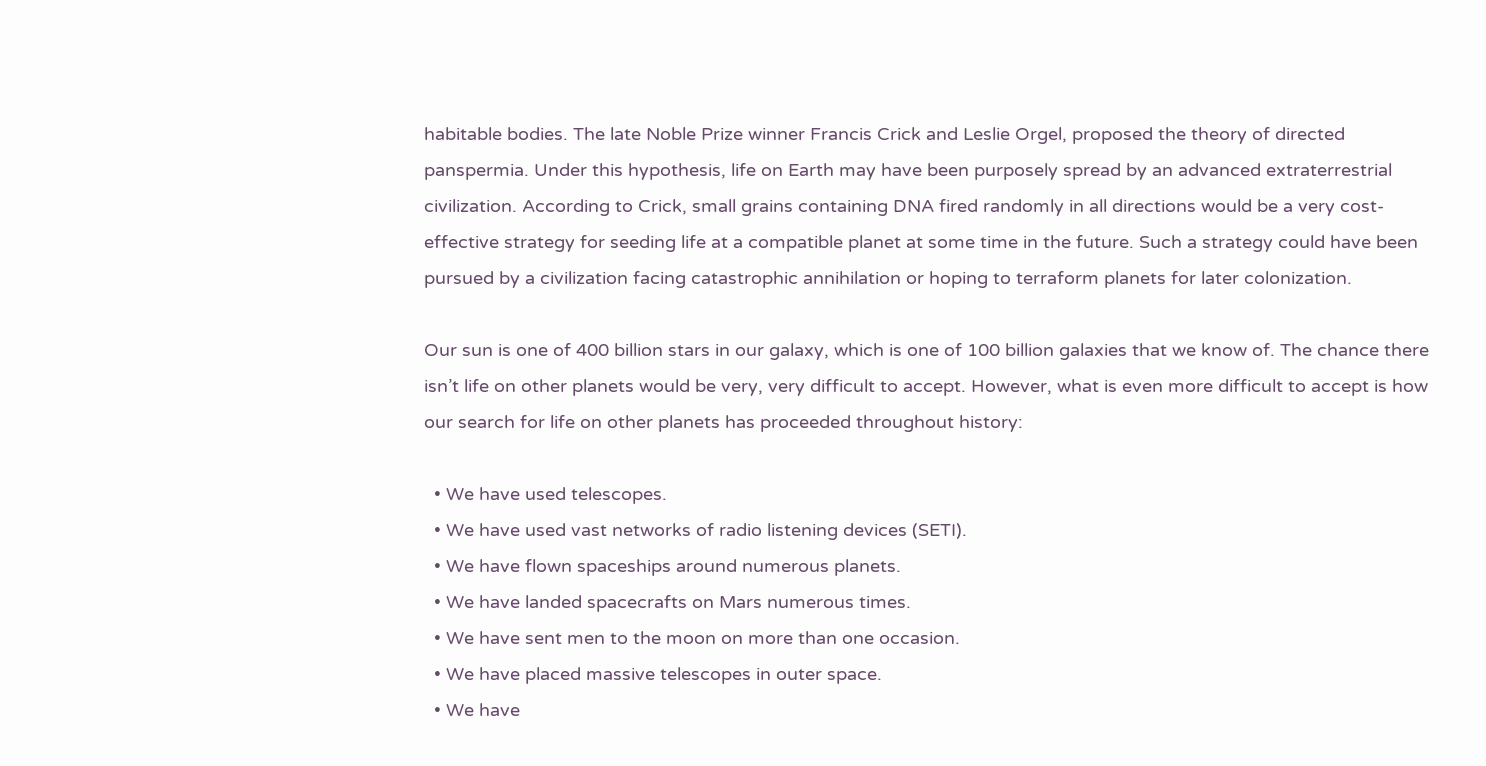habitable bodies. The late Noble Prize winner Francis Crick and Leslie Orgel, proposed the theory of directed panspermia. Under this hypothesis, life on Earth may have been purposely spread by an advanced extraterrestrial civilization. According to Crick, small grains containing DNA fired randomly in all directions would be a very cost-effective strategy for seeding life at a compatible planet at some time in the future. Such a strategy could have been pursued by a civilization facing catastrophic annihilation or hoping to terraform planets for later colonization.

Our sun is one of 400 billion stars in our galaxy, which is one of 100 billion galaxies that we know of. The chance there isn’t life on other planets would be very, very difficult to accept. However, what is even more difficult to accept is how our search for life on other planets has proceeded throughout history:

  • We have used telescopes.
  • We have used vast networks of radio listening devices (SETI).
  • We have flown spaceships around numerous planets.
  • We have landed spacecrafts on Mars numerous times.
  • We have sent men to the moon on more than one occasion.
  • We have placed massive telescopes in outer space.
  • We have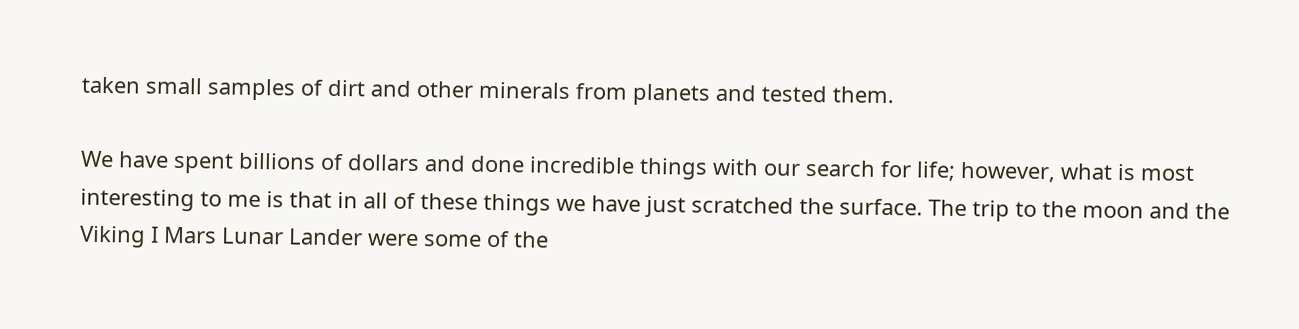taken small samples of dirt and other minerals from planets and tested them.

We have spent billions of dollars and done incredible things with our search for life; however, what is most interesting to me is that in all of these things we have just scratched the surface. The trip to the moon and the Viking I Mars Lunar Lander were some of the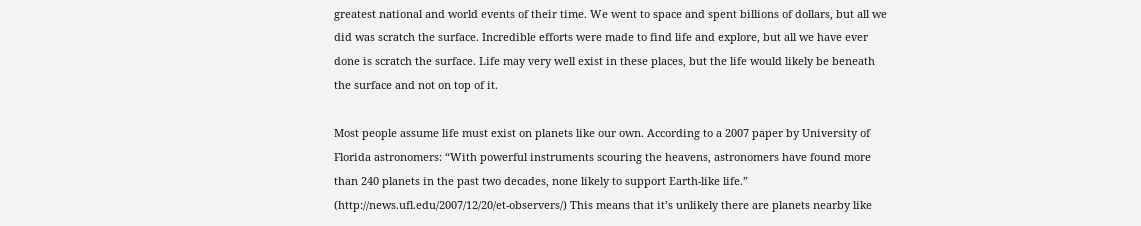greatest national and world events of their time. We went to space and spent billions of dollars, but all we did was scratch the surface. Incredible efforts were made to find life and explore, but all we have ever done is scratch the surface. Life may very well exist in these places, but the life would likely be beneath the surface and not on top of it.

Most people assume life must exist on planets like our own. According to a 2007 paper by University of Florida astronomers: “With powerful instruments scouring the heavens, astronomers have found more than 240 planets in the past two decades, none likely to support Earth-like life.” (http://news.ufl.edu/2007/12/20/et-observers/) This means that it’s unlikely there are planets nearby like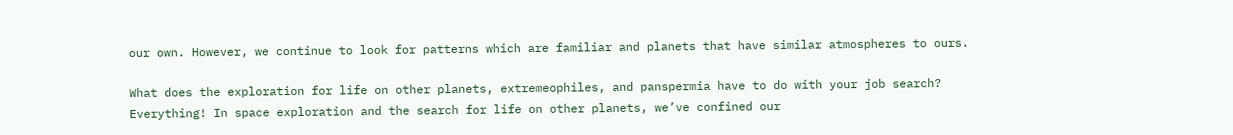our own. However, we continue to look for patterns which are familiar and planets that have similar atmospheres to ours.

What does the exploration for life on other planets, extremeophiles, and panspermia have to do with your job search? Everything! In space exploration and the search for life on other planets, we’ve confined our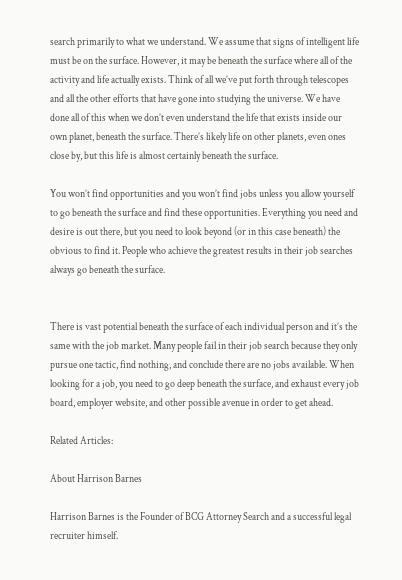search primarily to what we understand. We assume that signs of intelligent life must be on the surface. However, it may be beneath the surface where all of the activity and life actually exists. Think of all we’ve put forth through telescopes and all the other efforts that have gone into studying the universe. We have done all of this when we don’t even understand the life that exists inside our own planet, beneath the surface. There’s likely life on other planets, even ones close by, but this life is almost certainly beneath the surface.

You won’t find opportunities and you won’t find jobs unless you allow yourself to go beneath the surface and find these opportunities. Everything you need and desire is out there, but you need to look beyond (or in this case beneath) the obvious to find it. People who achieve the greatest results in their job searches always go beneath the surface.


There is vast potential beneath the surface of each individual person and it’s the same with the job market. Many people fail in their job search because they only pursue one tactic, find nothing, and conclude there are no jobs available. When looking for a job, you need to go deep beneath the surface, and exhaust every job board, employer website, and other possible avenue in order to get ahead.

Related Articles:

About Harrison Barnes

Harrison Barnes is the Founder of BCG Attorney Search and a successful legal recruiter himself.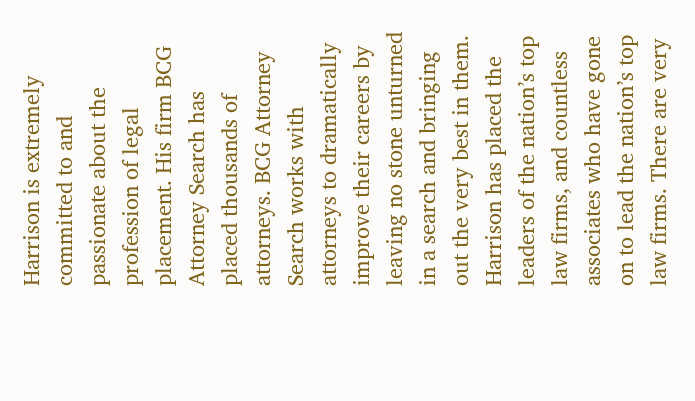Harrison is extremely committed to and passionate about the profession of legal placement. His firm BCG Attorney Search has placed thousands of attorneys. BCG Attorney Search works with attorneys to dramatically improve their careers by leaving no stone unturned in a search and bringing out the very best in them. Harrison has placed the leaders of the nation’s top law firms, and countless associates who have gone on to lead the nation’s top law firms. There are very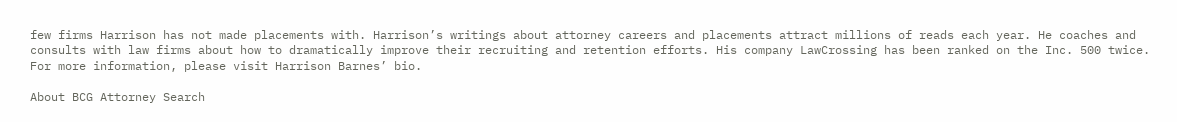few firms Harrison has not made placements with. Harrison’s writings about attorney careers and placements attract millions of reads each year. He coaches and consults with law firms about how to dramatically improve their recruiting and retention efforts. His company LawCrossing has been ranked on the Inc. 500 twice. For more information, please visit Harrison Barnes’ bio.

About BCG Attorney Search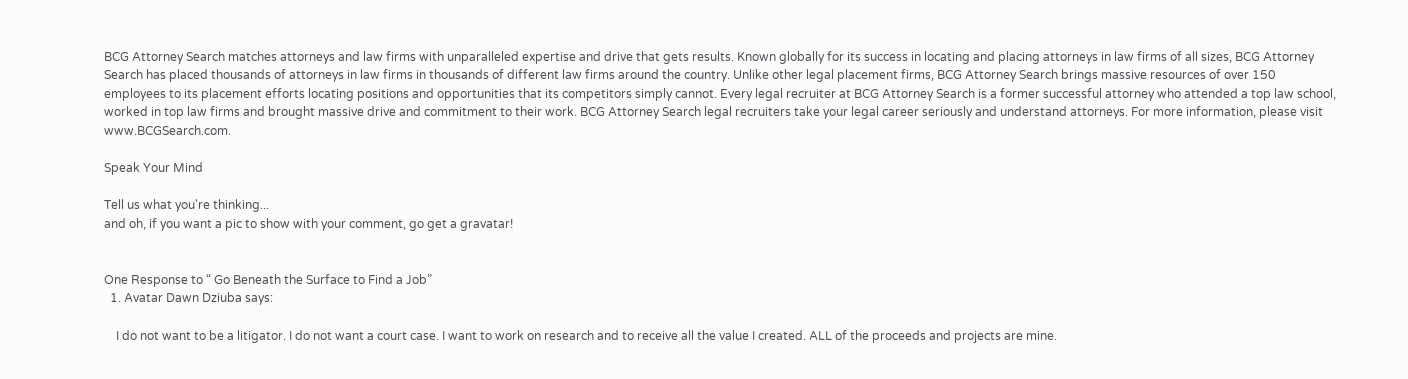BCG Attorney Search matches attorneys and law firms with unparalleled expertise and drive that gets results. Known globally for its success in locating and placing attorneys in law firms of all sizes, BCG Attorney Search has placed thousands of attorneys in law firms in thousands of different law firms around the country. Unlike other legal placement firms, BCG Attorney Search brings massive resources of over 150 employees to its placement efforts locating positions and opportunities that its competitors simply cannot. Every legal recruiter at BCG Attorney Search is a former successful attorney who attended a top law school, worked in top law firms and brought massive drive and commitment to their work. BCG Attorney Search legal recruiters take your legal career seriously and understand attorneys. For more information, please visit www.BCGSearch.com.

Speak Your Mind

Tell us what you're thinking...
and oh, if you want a pic to show with your comment, go get a gravatar!


One Response to “ Go Beneath the Surface to Find a Job”
  1. Avatar Dawn Dziuba says:

    I do not want to be a litigator. I do not want a court case. I want to work on research and to receive all the value I created. ALL of the proceeds and projects are mine.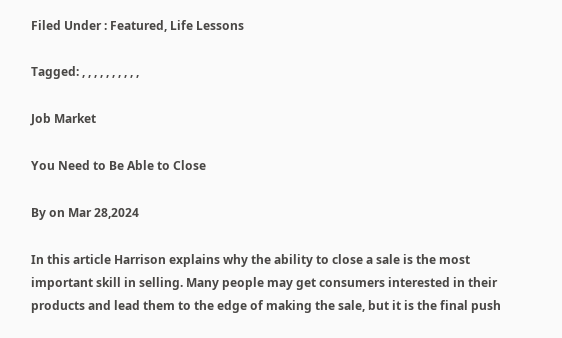Filed Under : Featured, Life Lessons

Tagged: , , , , , , , , , ,

Job Market

You Need to Be Able to Close

By on Mar 28,2024

In this article Harrison explains why the ability to close a sale is the most important skill in selling. Many people may get consumers interested in their products and lead them to the edge of making the sale, but it is the final push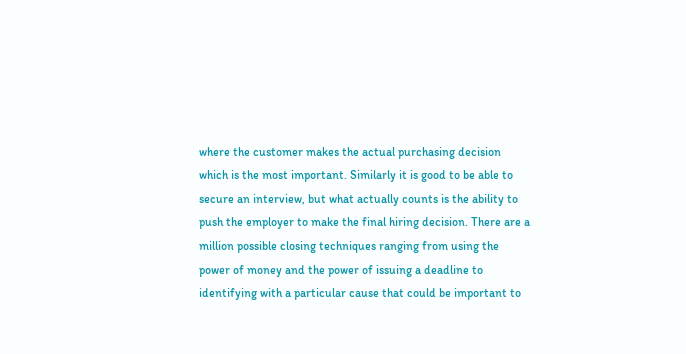where the customer makes the actual purchasing decision which is the most important. Similarly it is good to be able to secure an interview, but what actually counts is the ability to push the employer to make the final hiring decision. There are a million possible closing techniques ranging from using the power of money and the power of issuing a deadline to identifying with a particular cause that could be important to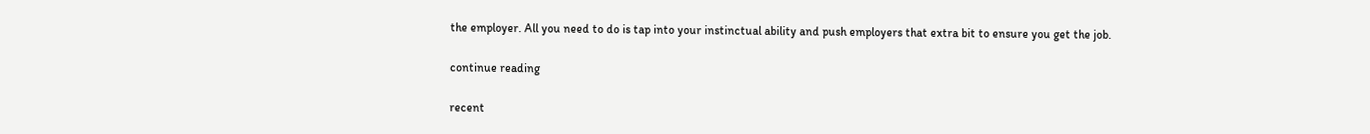the employer. All you need to do is tap into your instinctual ability and push employers that extra bit to ensure you get the job.

continue reading

recent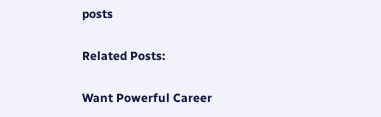posts

Related Posts:

Want Powerful Career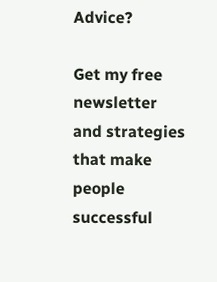Advice?

Get my free newsletter and strategies that make people successful